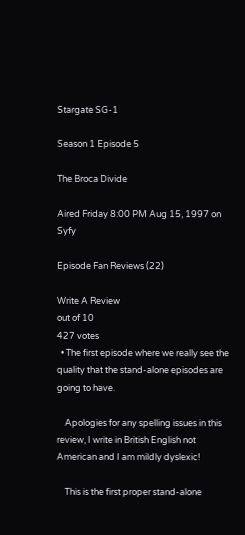Stargate SG-1

Season 1 Episode 5

The Broca Divide

Aired Friday 8:00 PM Aug 15, 1997 on Syfy

Episode Fan Reviews (22)

Write A Review
out of 10
427 votes
  • The first episode where we really see the quality that the stand-alone episodes are going to have.

    Apologies for any spelling issues in this review, I write in British English not American and I am mildly dyslexic!

    This is the first proper stand-alone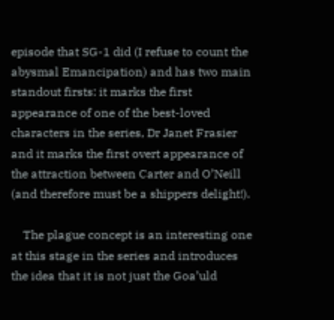episode that SG-1 did (I refuse to count the abysmal Emancipation) and has two main standout firsts: it marks the first appearance of one of the best-loved characters in the series, Dr Janet Frasier and it marks the first overt appearance of the attraction between Carter and O’Neill (and therefore must be a shippers delight!).

    The plague concept is an interesting one at this stage in the series and introduces the idea that it is not just the Goa’uld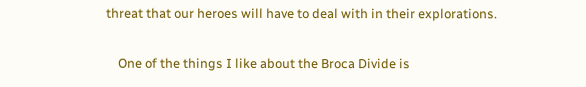threat that our heroes will have to deal with in their explorations.

    One of the things I like about the Broca Divide is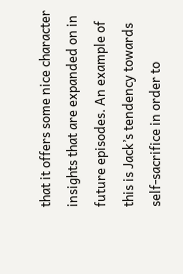that it offers some nice character insights that are expanded on in future episodes. An example of this is Jack’s tendency towards self-sacrifice in order to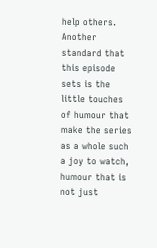help others. Another standard that this episode sets is the little touches of humour that make the series as a whole such a joy to watch, humour that is not just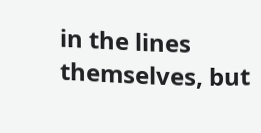in the lines themselves, but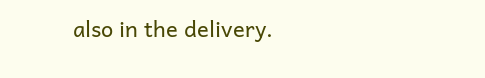also in the delivery.